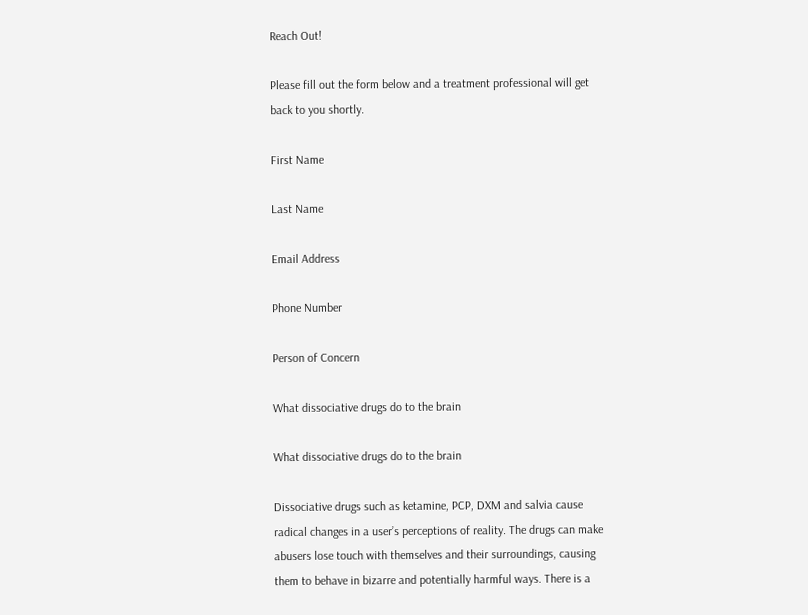Reach Out!

Please fill out the form below and a treatment professional will get back to you shortly.

First Name

Last Name

Email Address

Phone Number

Person of Concern

What dissociative drugs do to the brain

What dissociative drugs do to the brain

Dissociative drugs such as ketamine, PCP, DXM and salvia cause radical changes in a user’s perceptions of reality. The drugs can make abusers lose touch with themselves and their surroundings, causing them to behave in bizarre and potentially harmful ways. There is a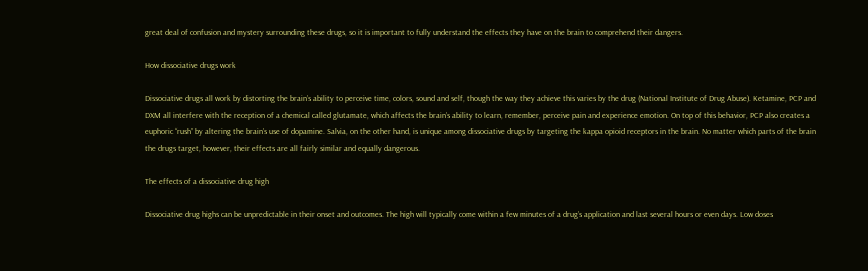great deal of confusion and mystery surrounding these drugs, so it is important to fully understand the effects they have on the brain to comprehend their dangers.

How dissociative drugs work

Dissociative drugs all work by distorting the brain’s ability to perceive time, colors, sound and self, though the way they achieve this varies by the drug (National Institute of Drug Abuse). Ketamine, PCP and DXM all interfere with the reception of a chemical called glutamate, which affects the brain’s ability to learn, remember, perceive pain and experience emotion. On top of this behavior, PCP also creates a euphoric “rush” by altering the brain’s use of dopamine. Salvia, on the other hand, is unique among dissociative drugs by targeting the kappa opioid receptors in the brain. No matter which parts of the brain the drugs target, however, their effects are all fairly similar and equally dangerous.

The effects of a dissociative drug high

Dissociative drug highs can be unpredictable in their onset and outcomes. The high will typically come within a few minutes of a drug’s application and last several hours or even days. Low doses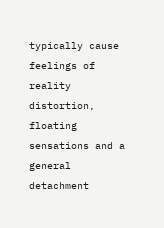typically cause feelings of reality distortion, floating sensations and a general detachment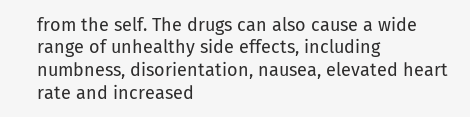from the self. The drugs can also cause a wide range of unhealthy side effects, including numbness, disorientation, nausea, elevated heart rate and increased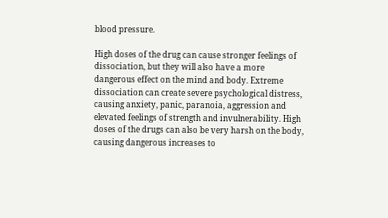blood pressure.

High doses of the drug can cause stronger feelings of dissociation, but they will also have a more dangerous effect on the mind and body. Extreme dissociation can create severe psychological distress, causing anxiety, panic, paranoia, aggression and elevated feelings of strength and invulnerability. High doses of the drugs can also be very harsh on the body, causing dangerous increases to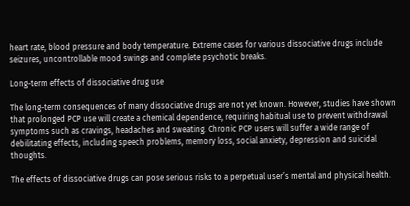heart rate, blood pressure and body temperature. Extreme cases for various dissociative drugs include seizures, uncontrollable mood swings and complete psychotic breaks.

Long-term effects of dissociative drug use

The long-term consequences of many dissociative drugs are not yet known. However, studies have shown that prolonged PCP use will create a chemical dependence, requiring habitual use to prevent withdrawal symptoms such as cravings, headaches and sweating. Chronic PCP users will suffer a wide range of debilitating effects, including speech problems, memory loss, social anxiety, depression and suicidal thoughts.

The effects of dissociative drugs can pose serious risks to a perpetual user’s mental and physical health.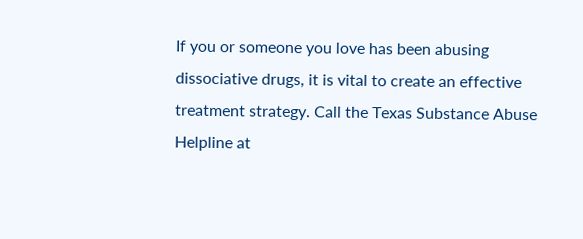If you or someone you love has been abusing dissociative drugs, it is vital to create an effective treatment strategy. Call the Texas Substance Abuse Helpline at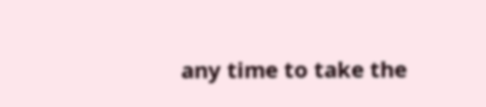any time to take the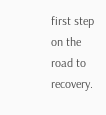first step on the road to recovery.